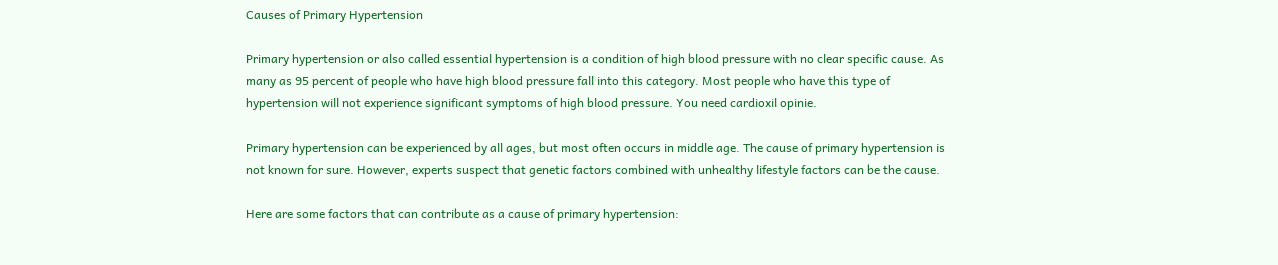Causes of Primary Hypertension

Primary hypertension or also called essential hypertension is a condition of high blood pressure with no clear specific cause. As many as 95 percent of people who have high blood pressure fall into this category. Most people who have this type of hypertension will not experience significant symptoms of high blood pressure. You need cardioxil opinie.

Primary hypertension can be experienced by all ages, but most often occurs in middle age. The cause of primary hypertension is not known for sure. However, experts suspect that genetic factors combined with unhealthy lifestyle factors can be the cause.

Here are some factors that can contribute as a cause of primary hypertension: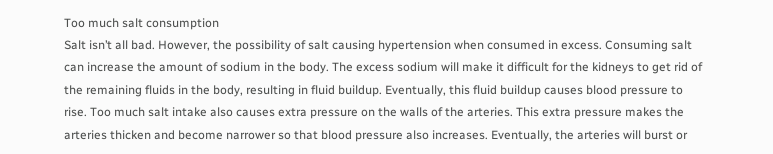Too much salt consumption
Salt isn’t all bad. However, the possibility of salt causing hypertension when consumed in excess. Consuming salt can increase the amount of sodium in the body. The excess sodium will make it difficult for the kidneys to get rid of the remaining fluids in the body, resulting in fluid buildup. Eventually, this fluid buildup causes blood pressure to rise. Too much salt intake also causes extra pressure on the walls of the arteries. This extra pressure makes the arteries thicken and become narrower so that blood pressure also increases. Eventually, the arteries will burst or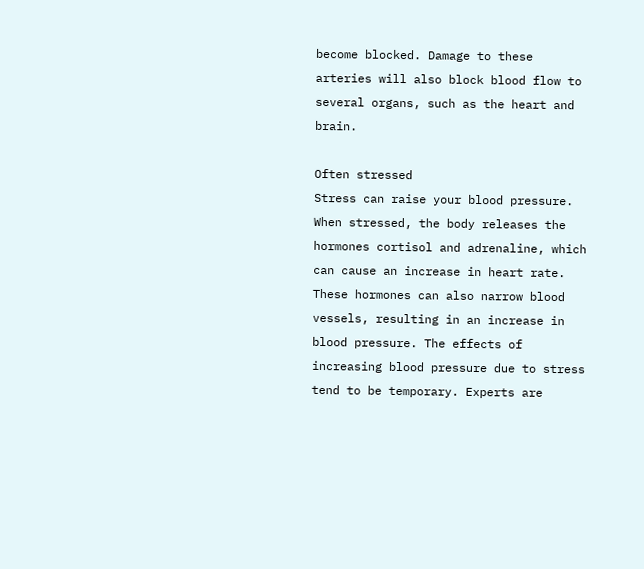become blocked. Damage to these arteries will also block blood flow to several organs, such as the heart and brain.

Often stressed
Stress can raise your blood pressure. When stressed, the body releases the hormones cortisol and adrenaline, which can cause an increase in heart rate. These hormones can also narrow blood vessels, resulting in an increase in blood pressure. The effects of increasing blood pressure due to stress tend to be temporary. Experts are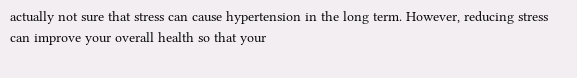actually not sure that stress can cause hypertension in the long term. However, reducing stress can improve your overall health so that your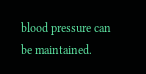blood pressure can be maintained.